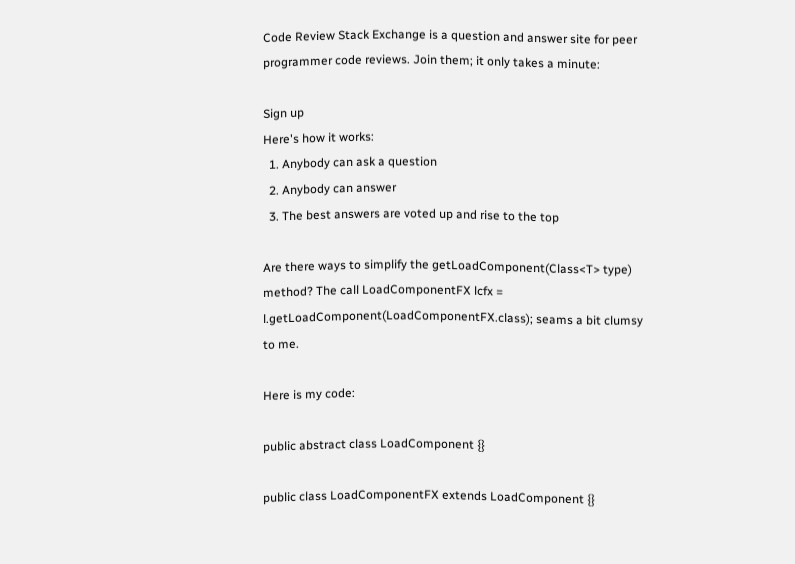Code Review Stack Exchange is a question and answer site for peer programmer code reviews. Join them; it only takes a minute:

Sign up
Here's how it works:
  1. Anybody can ask a question
  2. Anybody can answer
  3. The best answers are voted up and rise to the top

Are there ways to simplify the getLoadComponent(Class<T> type) method? The call LoadComponentFX lcfx = l.getLoadComponent(LoadComponentFX.class); seams a bit clumsy to me.

Here is my code:

public abstract class LoadComponent {}

public class LoadComponentFX extends LoadComponent {}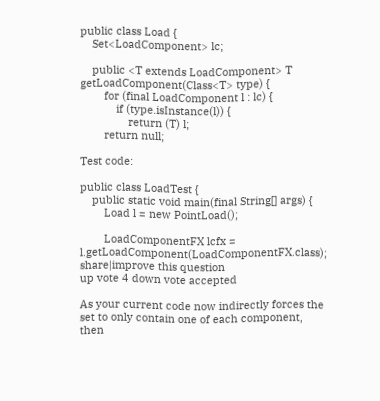public class Load {
    Set<LoadComponent> lc;

    public <T extends LoadComponent> T getLoadComponent(Class<T> type) {
        for (final LoadComponent l : lc) {
            if (type.isInstance(l)) {
                return (T) l;
        return null;

Test code:

public class LoadTest {
    public static void main(final String[] args) {
        Load l = new PointLoad();

        LoadComponentFX lcfx = l.getLoadComponent(LoadComponentFX.class);
share|improve this question
up vote 4 down vote accepted

As your current code now indirectly forces the set to only contain one of each component, then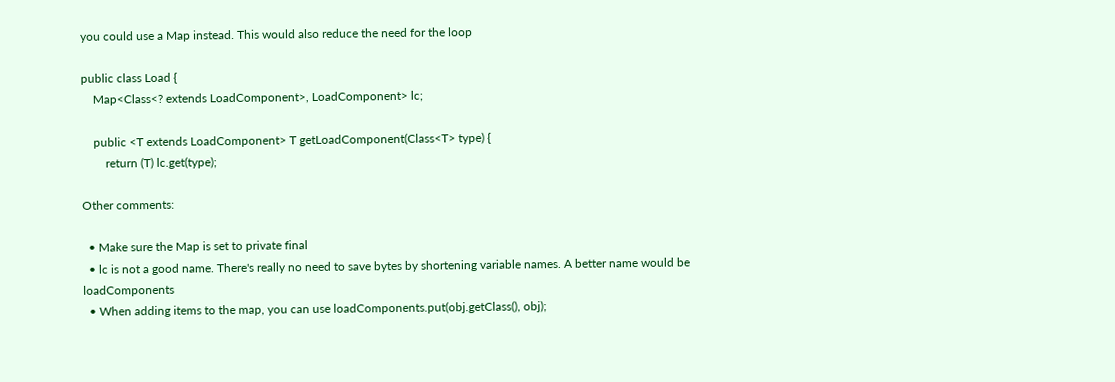you could use a Map instead. This would also reduce the need for the loop

public class Load {
    Map<Class<? extends LoadComponent>, LoadComponent> lc;

    public <T extends LoadComponent> T getLoadComponent(Class<T> type) {
        return (T) lc.get(type);

Other comments:

  • Make sure the Map is set to private final
  • lc is not a good name. There's really no need to save bytes by shortening variable names. A better name would be loadComponents
  • When adding items to the map, you can use loadComponents.put(obj.getClass(), obj);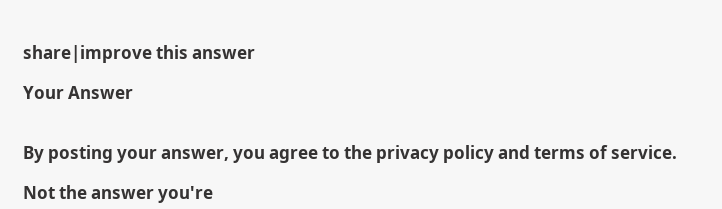share|improve this answer

Your Answer


By posting your answer, you agree to the privacy policy and terms of service.

Not the answer you're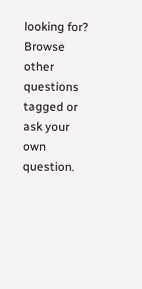looking for? Browse other questions tagged or ask your own question.